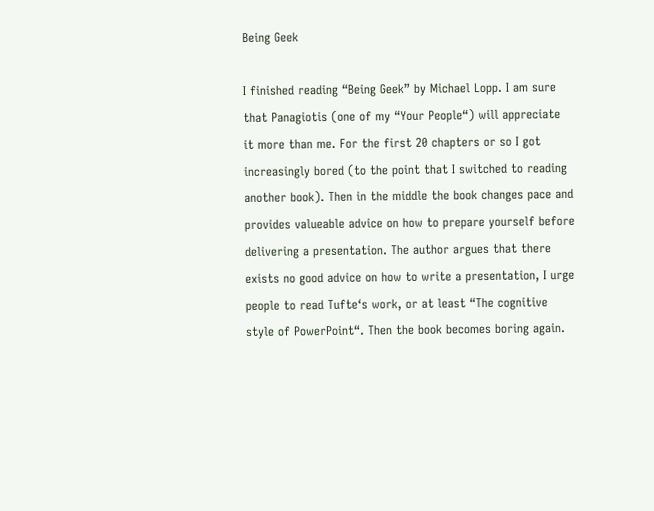Being Geek

I finished reading “Being Geek” by Michael Lopp. I am sure that Panagiotis (one of my “Your People“) will appreciate it more than me. For the first 20 chapters or so I got increasingly bored (to the point that I switched to reading another book). Then in the middle the book changes pace and provides valueable advice on how to prepare yourself before delivering a presentation. The author argues that there exists no good advice on how to write a presentation, I urge people to read Tufte‘s work, or at least “The cognitive style of PowerPoint“. Then the book becomes boring again.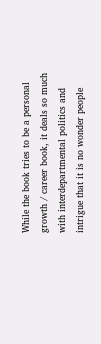While the book tries to be a personal growth / career book, it deals so much with interdepartmental politics and intrigue that it is no wonder people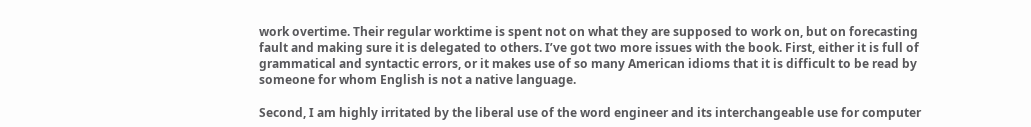work overtime. Their regular worktime is spent not on what they are supposed to work on, but on forecasting fault and making sure it is delegated to others. I’ve got two more issues with the book. First, either it is full of grammatical and syntactic errors, or it makes use of so many American idioms that it is difficult to be read by someone for whom English is not a native language.

Second, I am highly irritated by the liberal use of the word engineer and its interchangeable use for computer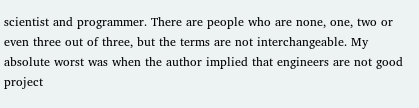scientist and programmer. There are people who are none, one, two or even three out of three, but the terms are not interchangeable. My absolute worst was when the author implied that engineers are not good project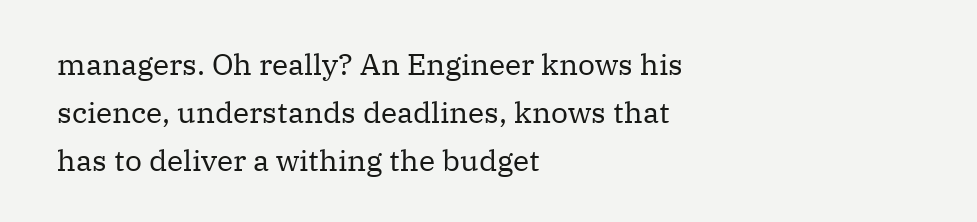managers. Oh really? An Engineer knows his science, understands deadlines, knows that has to deliver a withing the budget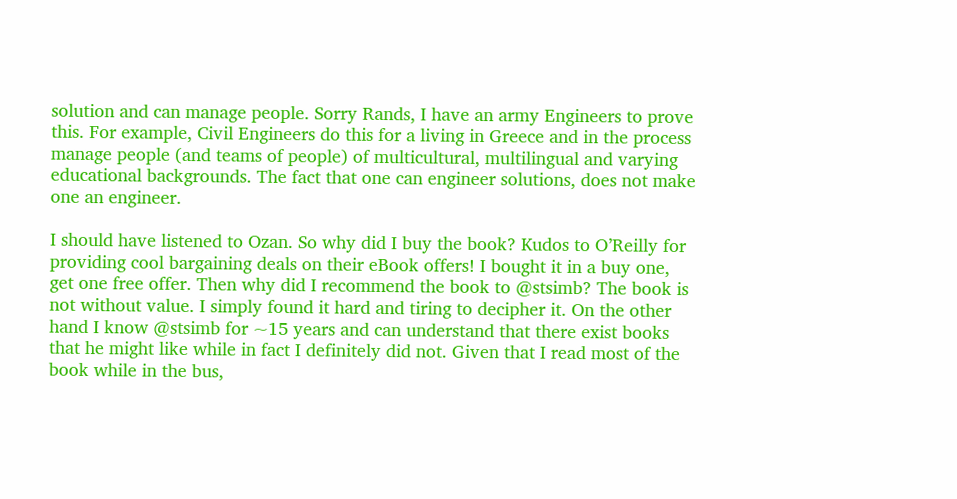solution and can manage people. Sorry Rands, I have an army Engineers to prove this. For example, Civil Engineers do this for a living in Greece and in the process manage people (and teams of people) of multicultural, multilingual and varying educational backgrounds. The fact that one can engineer solutions, does not make one an engineer.

I should have listened to Ozan. So why did I buy the book? Kudos to O’Reilly for providing cool bargaining deals on their eBook offers! I bought it in a buy one, get one free offer. Then why did I recommend the book to @stsimb? The book is not without value. I simply found it hard and tiring to decipher it. On the other hand I know @stsimb for ~15 years and can understand that there exist books that he might like while in fact I definitely did not. Given that I read most of the book while in the bus,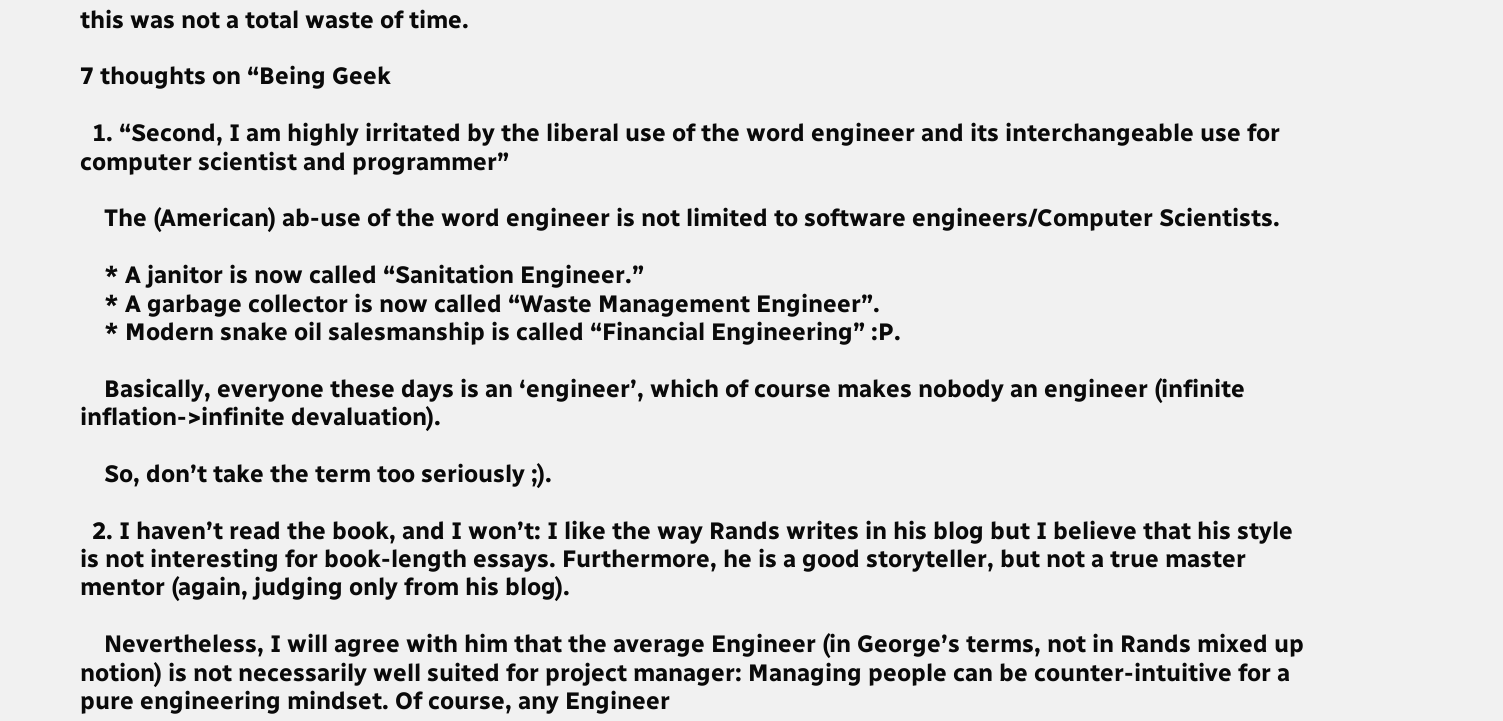this was not a total waste of time.

7 thoughts on “Being Geek

  1. “Second, I am highly irritated by the liberal use of the word engineer and its interchangeable use for computer scientist and programmer”

    The (American) ab-use of the word engineer is not limited to software engineers/Computer Scientists.

    * A janitor is now called “Sanitation Engineer.”
    * A garbage collector is now called “Waste Management Engineer”.
    * Modern snake oil salesmanship is called “Financial Engineering” :P.

    Basically, everyone these days is an ‘engineer’, which of course makes nobody an engineer (infinite inflation->infinite devaluation).

    So, don’t take the term too seriously ;).

  2. I haven’t read the book, and I won’t: I like the way Rands writes in his blog but I believe that his style is not interesting for book-length essays. Furthermore, he is a good storyteller, but not a true master mentor (again, judging only from his blog).

    Nevertheless, I will agree with him that the average Engineer (in George’s terms, not in Rands mixed up notion) is not necessarily well suited for project manager: Managing people can be counter-intuitive for a pure engineering mindset. Of course, any Engineer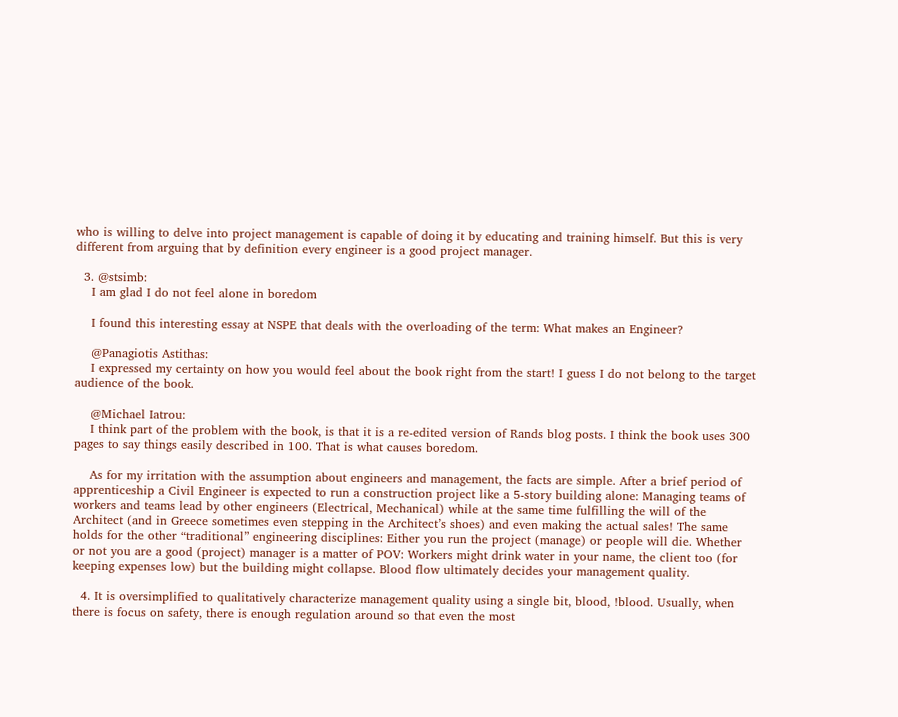who is willing to delve into project management is capable of doing it by educating and training himself. But this is very different from arguing that by definition every engineer is a good project manager.

  3. @stsimb:
    I am glad I do not feel alone in boredom

    I found this interesting essay at NSPE that deals with the overloading of the term: What makes an Engineer?

    @Panagiotis Astithas:
    I expressed my certainty on how you would feel about the book right from the start! I guess I do not belong to the target audience of the book.

    @Michael Iatrou:
    I think part of the problem with the book, is that it is a re-edited version of Rands blog posts. I think the book uses 300 pages to say things easily described in 100. That is what causes boredom.

    As for my irritation with the assumption about engineers and management, the facts are simple. After a brief period of apprenticeship a Civil Engineer is expected to run a construction project like a 5-story building alone: Managing teams of workers and teams lead by other engineers (Electrical, Mechanical) while at the same time fulfilling the will of the Architect (and in Greece sometimes even stepping in the Architect’s shoes) and even making the actual sales! The same holds for the other “traditional” engineering disciplines: Either you run the project (manage) or people will die. Whether or not you are a good (project) manager is a matter of POV: Workers might drink water in your name, the client too (for keeping expenses low) but the building might collapse. Blood flow ultimately decides your management quality.

  4. It is oversimplified to qualitatively characterize management quality using a single bit, blood, !blood. Usually, when there is focus on safety, there is enough regulation around so that even the most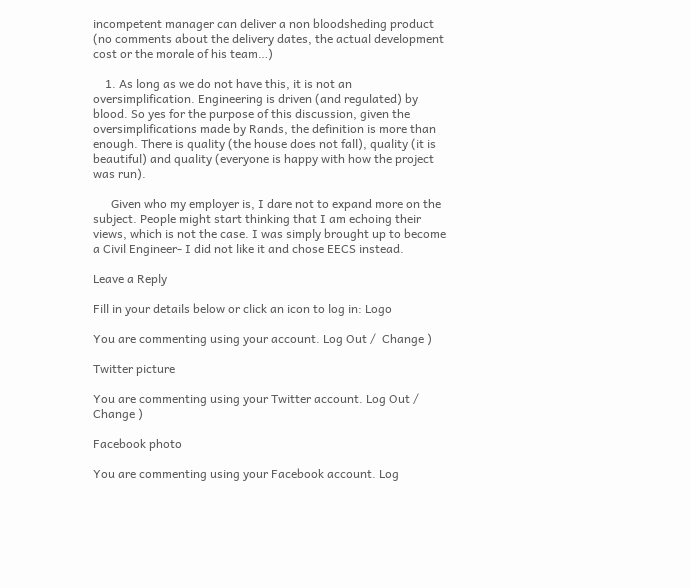incompetent manager can deliver a non bloodsheding product (no comments about the delivery dates, the actual development cost or the morale of his team…)

    1. As long as we do not have this, it is not an oversimplification. Engineering is driven (and regulated) by blood. So yes for the purpose of this discussion, given the oversimplifications made by Rands, the definition is more than enough. There is quality (the house does not fall), quality (it is beautiful) and quality (everyone is happy with how the project was run).

      Given who my employer is, I dare not to expand more on the subject. People might start thinking that I am echoing their views, which is not the case. I was simply brought up to become a Civil Engineer- I did not like it and chose EECS instead.

Leave a Reply

Fill in your details below or click an icon to log in: Logo

You are commenting using your account. Log Out /  Change )

Twitter picture

You are commenting using your Twitter account. Log Out /  Change )

Facebook photo

You are commenting using your Facebook account. Log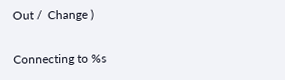Out /  Change )

Connecting to %s